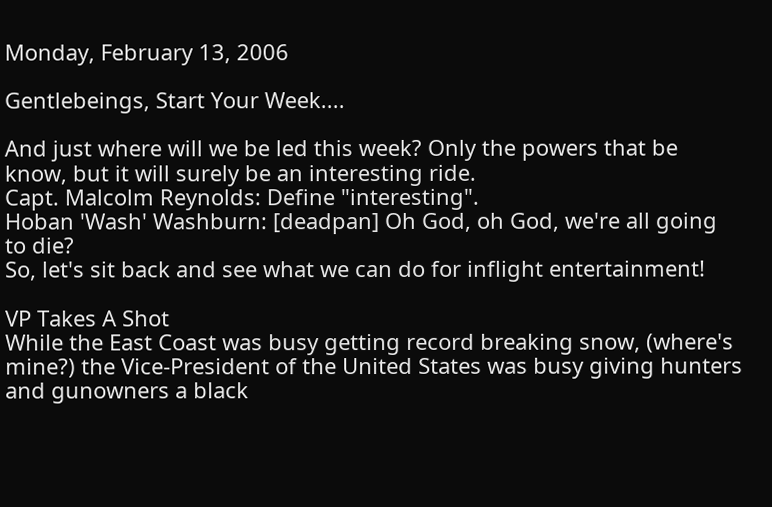Monday, February 13, 2006

Gentlebeings, Start Your Week....

And just where will we be led this week? Only the powers that be know, but it will surely be an interesting ride.
Capt. Malcolm Reynolds: Define "interesting".
Hoban 'Wash' Washburn: [deadpan] Oh God, oh God, we're all going to die?
So, let's sit back and see what we can do for inflight entertainment!

VP Takes A Shot
While the East Coast was busy getting record breaking snow, (where's mine?) the Vice-President of the United States was busy giving hunters and gunowners a black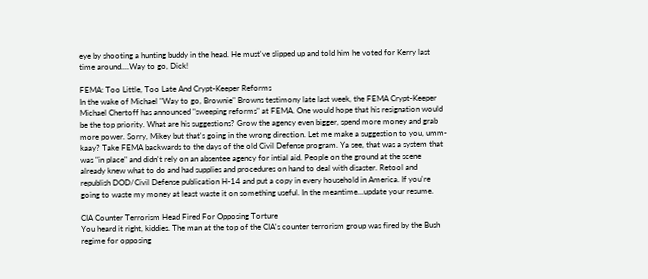eye by shooting a hunting buddy in the head. He must've slipped up and told him he voted for Kerry last time around....Way to go, Dick!

FEMA: Too Little, Too Late And Crypt-Keeper Reforms
In the wake of Michael "Way to go, Brownie" Browns testimony late last week, the FEMA Crypt-Keeper Michael Chertoff has announced "sweeping reforms" at FEMA. One would hope that his resignation would be the top priority. What are his suggestions? Grow the agency even bigger, spend more money and grab more power. Sorry, Mikey but that's going in the wrong direction. Let me make a suggestion to you, umm-kaay? Take FEMA backwards to the days of the old Civil Defense program. Ya see, that was a system that was "in place" and didn't rely on an absentee agency for intial aid. People on the ground at the scene already knew what to do and had supplies and procedures on hand to deal with disaster. Retool and republish DOD/Civil Defense publication H-14 and put a copy in every household in America. If you're going to waste my money at least waste it on something useful. In the meantime...update your resume.

CIA Counter Terrorism Head Fired For Opposing Torture
You heard it right, kiddies. The man at the top of the CIA's counter terrorism group was fired by the Bush regime for opposing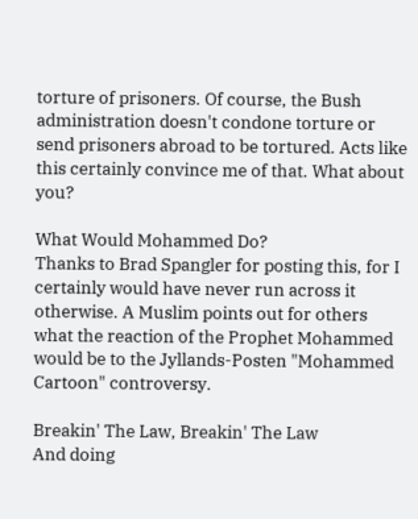torture of prisoners. Of course, the Bush administration doesn't condone torture or send prisoners abroad to be tortured. Acts like this certainly convince me of that. What about you?

What Would Mohammed Do?
Thanks to Brad Spangler for posting this, for I certainly would have never run across it otherwise. A Muslim points out for others what the reaction of the Prophet Mohammed would be to the Jyllands-Posten "Mohammed Cartoon" controversy.

Breakin' The Law, Breakin' The Law
And doing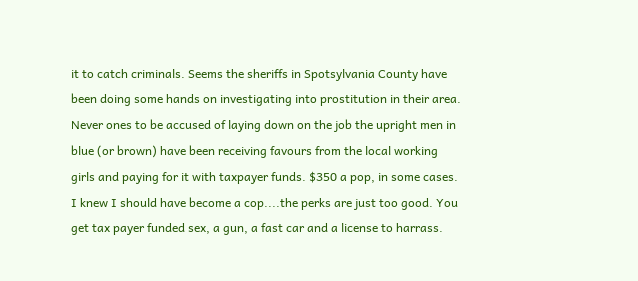it to catch criminals. Seems the sheriffs in Spotsylvania County have been doing some hands on investigating into prostitution in their area. Never ones to be accused of laying down on the job the upright men in blue (or brown) have been receiving favours from the local working girls and paying for it with taxpayer funds. $350 a pop, in some cases. I knew I should have become a cop....the perks are just too good. You get tax payer funded sex, a gun, a fast car and a license to harrass.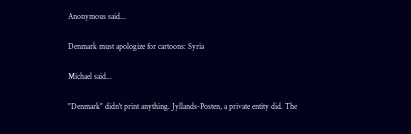Anonymous said...

Denmark must apologize for cartoons: Syria

Michael said...

"Denmark" didn't print anything. Jyllands-Posten, a private entity did. The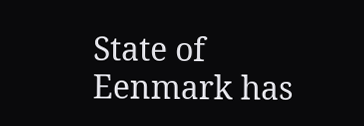State of Eenmark has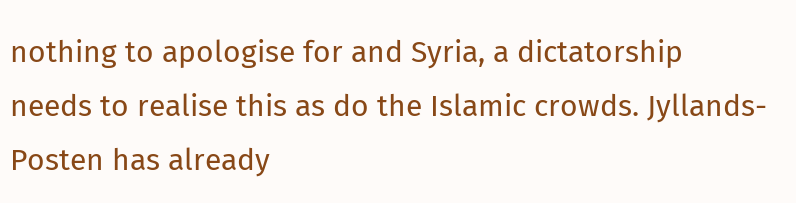nothing to apologise for and Syria, a dictatorship needs to realise this as do the Islamic crowds. Jyllands-Posten has already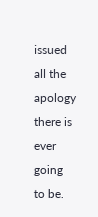issued all the apology there is ever going to be.